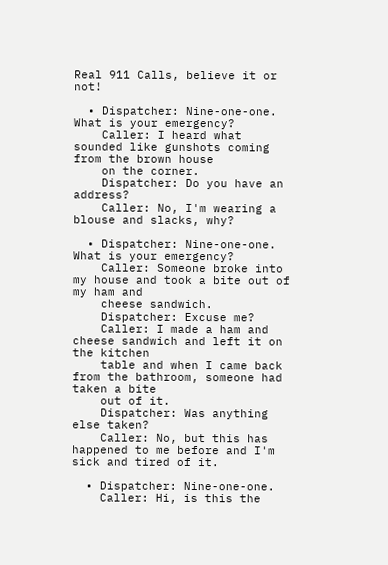Real 911 Calls, believe it or not!

  • Dispatcher: Nine-one-one. What is your emergency?
    Caller: I heard what sounded like gunshots coming from the brown house
    on the corner.
    Dispatcher: Do you have an address?
    Caller: No, I'm wearing a blouse and slacks, why?

  • Dispatcher: Nine-one-one. What is your emergency?
    Caller: Someone broke into my house and took a bite out of my ham and
    cheese sandwich.
    Dispatcher: Excuse me?
    Caller: I made a ham and cheese sandwich and left it on the kitchen
    table and when I came back from the bathroom, someone had taken a bite
    out of it.
    Dispatcher: Was anything else taken?
    Caller: No, but this has happened to me before and I'm sick and tired of it.

  • Dispatcher: Nine-one-one.
    Caller: Hi, is this the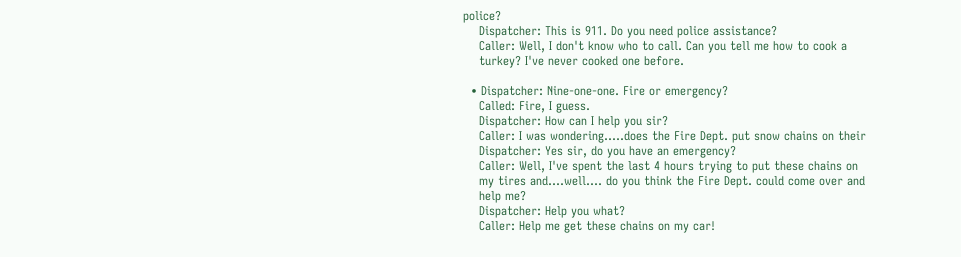police?
    Dispatcher: This is 911. Do you need police assistance?
    Caller: Well, I don't know who to call. Can you tell me how to cook a
    turkey? I've never cooked one before.

  • Dispatcher: Nine-one-one. Fire or emergency?
    Called: Fire, I guess.
    Dispatcher: How can I help you sir?
    Caller: I was wondering.....does the Fire Dept. put snow chains on their
    Dispatcher: Yes sir, do you have an emergency?
    Caller: Well, I've spent the last 4 hours trying to put these chains on
    my tires and....well.... do you think the Fire Dept. could come over and
    help me?
    Dispatcher: Help you what?
    Caller: Help me get these chains on my car!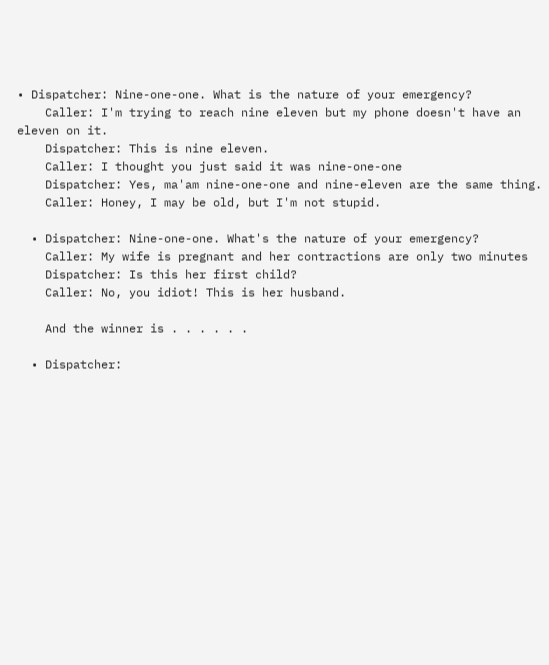• Dispatcher: Nine-one-one. What is the nature of your emergency?
    Caller: I'm trying to reach nine eleven but my phone doesn't have an eleven on it.
    Dispatcher: This is nine eleven.
    Caller: I thought you just said it was nine-one-one
    Dispatcher: Yes, ma'am nine-one-one and nine-eleven are the same thing.
    Caller: Honey, I may be old, but I'm not stupid.

  • Dispatcher: Nine-one-one. What's the nature of your emergency?
    Caller: My wife is pregnant and her contractions are only two minutes
    Dispatcher: Is this her first child?
    Caller: No, you idiot! This is her husband.

    And the winner is . . . . . .

  • Dispatcher: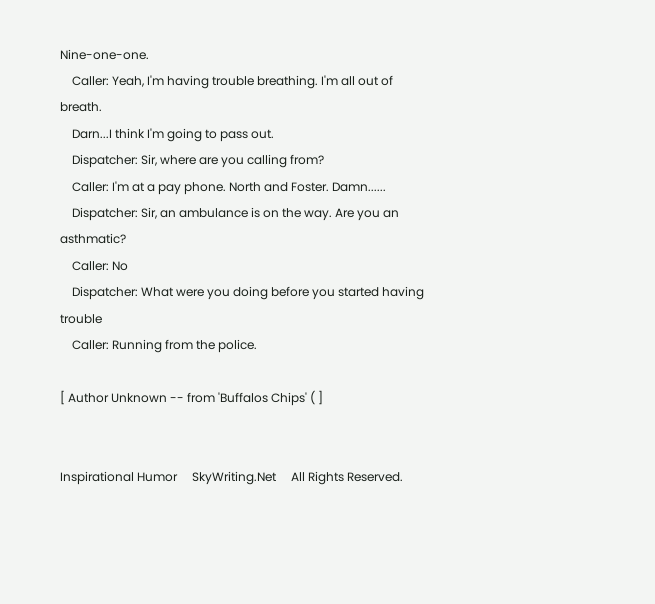Nine-one-one.
    Caller: Yeah, I'm having trouble breathing. I'm all out of breath.
    Darn...I think I'm going to pass out.
    Dispatcher: Sir, where are you calling from?
    Caller: I'm at a pay phone. North and Foster. Damn......
    Dispatcher: Sir, an ambulance is on the way. Are you an asthmatic?
    Caller: No
    Dispatcher: What were you doing before you started having trouble
    Caller: Running from the police.

[ Author Unknown -- from 'Buffalos Chips' ( ]


Inspirational Humor     SkyWriting.Net     All Rights Reserved.